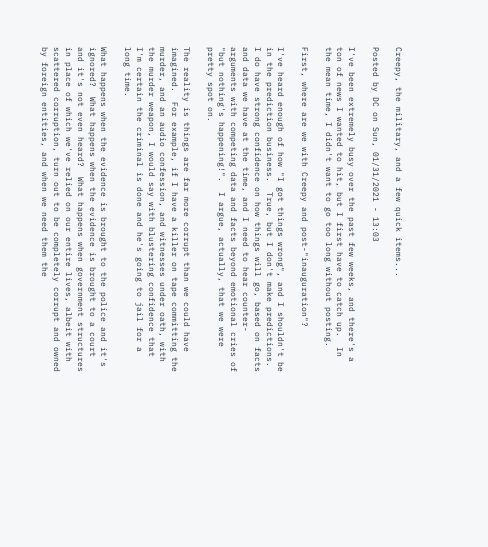Creepy, the military, and a few quick items...

Posted by DC on Sun, 01/31/2021 - 13:03

I've been extremely busy over the past few weeks, and there's a ton of news I wanted to hit, but I first have to catch up.  In the mean time, I didn't want to go too long without posting.

First, where are we with Creepy and post-"inauguration"?

I've heard enough of how "I got things wrong", and I shouldn't be in the prediction business.  True, but I don't make predictions.  I do have strong confidence on how things will go, based on facts and data we have at the time, and I need to hear counter-arguments with competing data and facts beyond emotional cries of "but nothing's happening!".  I argue, actually, that we were pretty spot on.

The reality is things are far more corrupt than we could have imagined.  For example, if I have a killer on tape committing the murder, and an audio confession, and witnesses under oath, with the murder weapon, I would say with blustering confidence that I'm certain the criminal is done and he's going to jail for a long time.

What happens when the evidence is brought to the police and it's ignored?  What happens when the evidence is brought to a court and it's not even heard?  What happens when government structures in place of which we've relied on our entire lives, albeit with scattered corruption, turn out to be completely corrupt and owned by foreign entities, and when we need them the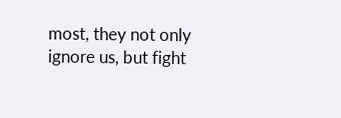most, they not only ignore us, but fight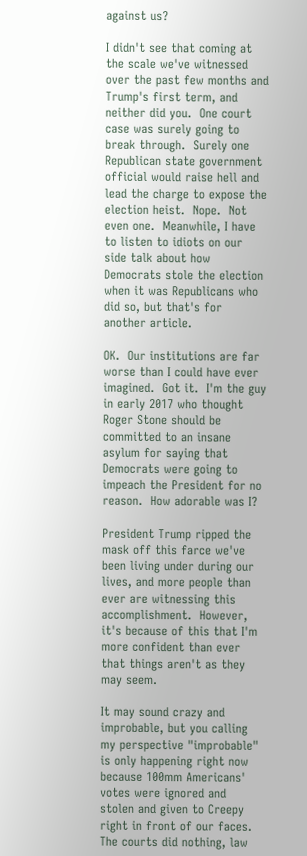against us?

I didn't see that coming at the scale we've witnessed over the past few months and Trump's first term, and neither did you.  One court case was surely going to break through.  Surely one Republican state government official would raise hell and lead the charge to expose the election heist.  Nope.  Not even one.  Meanwhile, I have to listen to idiots on our side talk about how Democrats stole the election when it was Republicans who did so, but that's for another article.

OK.  Our institutions are far worse than I could have ever imagined.  Got it.  I'm the guy in early 2017 who thought Roger Stone should be committed to an insane asylum for saying that Democrats were going to impeach the President for no reason.  How adorable was I?

President Trump ripped the mask off this farce we've been living under during our lives, and more people than ever are witnessing this accomplishment.  However, it's because of this that I'm more confident than ever that things aren't as they may seem.

It may sound crazy and improbable, but you calling my perspective "improbable" is only happening right now because 100mm Americans' votes were ignored and stolen and given to Creepy right in front of our faces.  The courts did nothing, law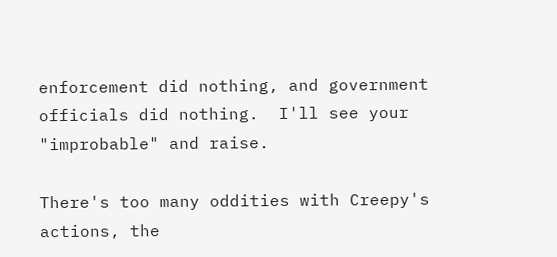enforcement did nothing, and government officials did nothing.  I'll see your "improbable" and raise.

There's too many oddities with Creepy's actions, the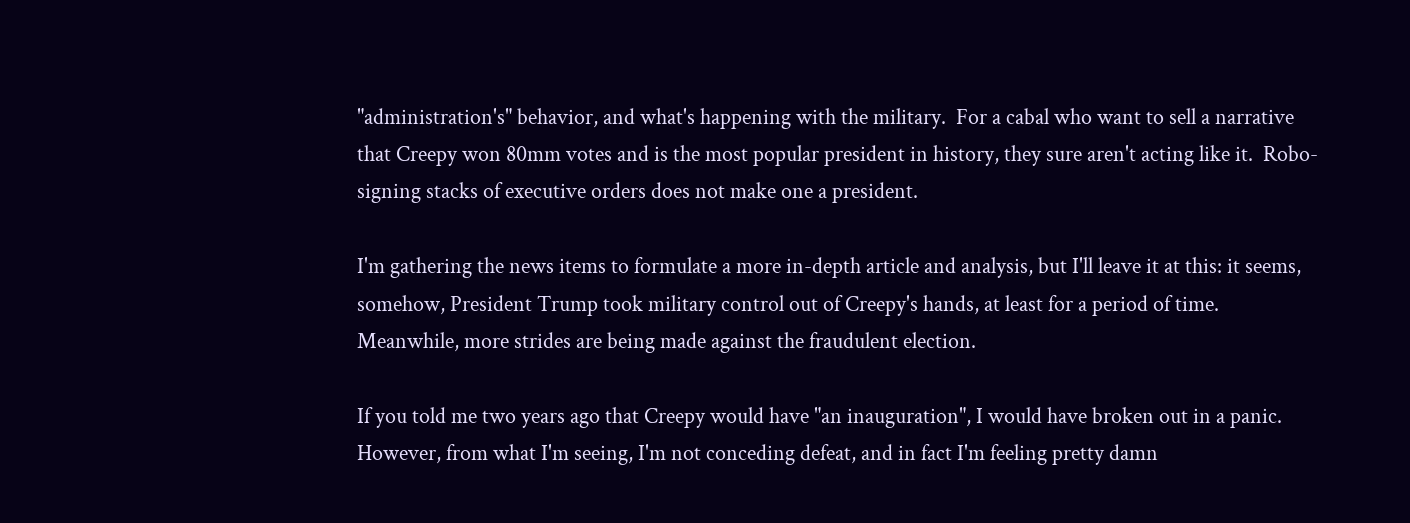"administration's" behavior, and what's happening with the military.  For a cabal who want to sell a narrative that Creepy won 80mm votes and is the most popular president in history, they sure aren't acting like it.  Robo-signing stacks of executive orders does not make one a president.

I'm gathering the news items to formulate a more in-depth article and analysis, but I'll leave it at this: it seems, somehow, President Trump took military control out of Creepy's hands, at least for a period of time.  Meanwhile, more strides are being made against the fraudulent election.

If you told me two years ago that Creepy would have "an inauguration", I would have broken out in a panic.  However, from what I'm seeing, I'm not conceding defeat, and in fact I'm feeling pretty damn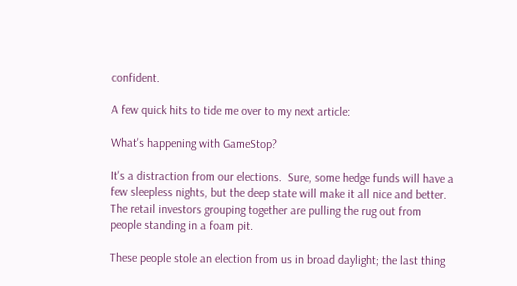confident.

A few quick hits to tide me over to my next article:

What's happening with GameStop?

It's a distraction from our elections.  Sure, some hedge funds will have a few sleepless nights, but the deep state will make it all nice and better.  The retail investors grouping together are pulling the rug out from people standing in a foam pit.

These people stole an election from us in broad daylight; the last thing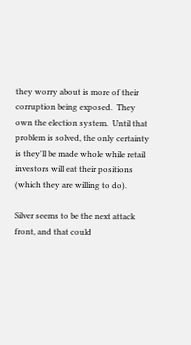they worry about is more of their corruption being exposed.  They own the election system.  Until that problem is solved, the only certainty is they'll be made whole while retail investors will eat their positions (which they are willing to do).

Silver seems to be the next attack front, and that could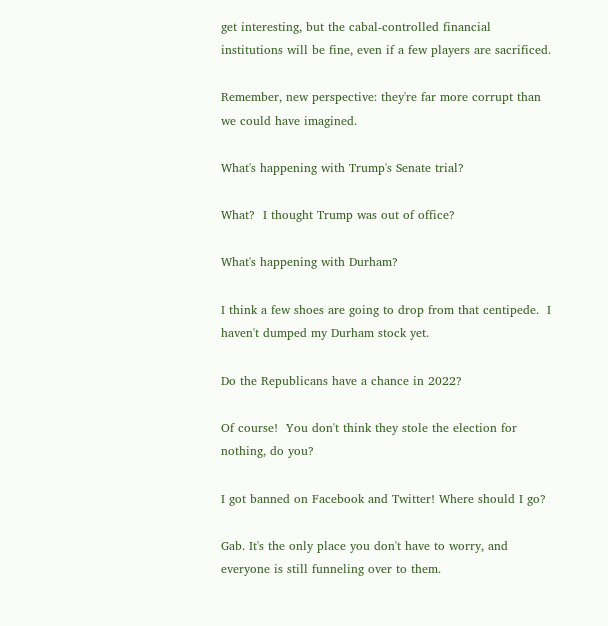get interesting, but the cabal-controlled financial institutions will be fine, even if a few players are sacrificed.

Remember, new perspective: they're far more corrupt than we could have imagined.

What's happening with Trump's Senate trial?

What?  I thought Trump was out of office?

What's happening with Durham?

I think a few shoes are going to drop from that centipede.  I haven't dumped my Durham stock yet.

Do the Republicans have a chance in 2022?

Of course!  You don't think they stole the election for nothing, do you?

I got banned on Facebook and Twitter! Where should I go?

Gab. It's the only place you don't have to worry, and everyone is still funneling over to them.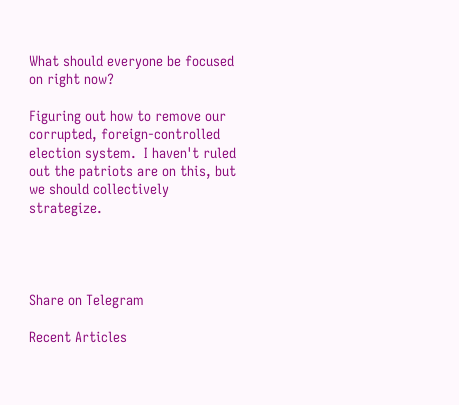What should everyone be focused on right now?

Figuring out how to remove our corrupted, foreign-controlled election system.  I haven't ruled out the patriots are on this, but we should collectively strategize.




Share on Telegram

Recent Articles